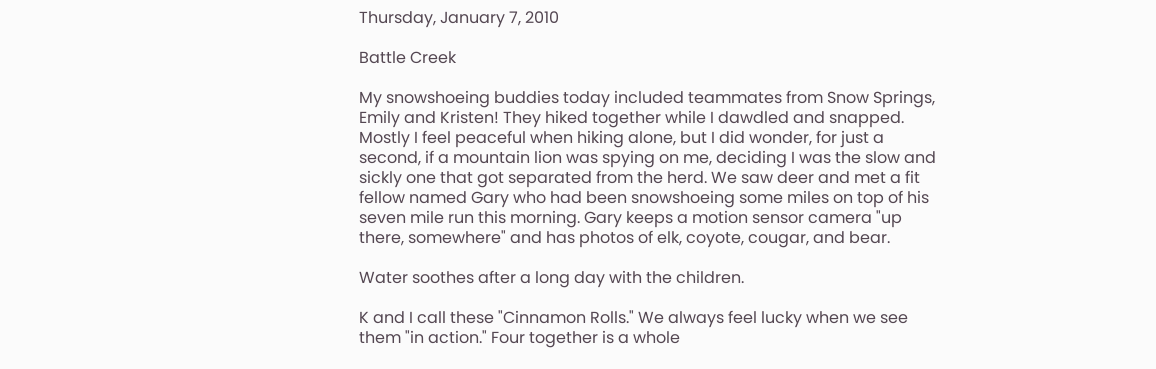Thursday, January 7, 2010

Battle Creek

My snowshoeing buddies today included teammates from Snow Springs, Emily and Kristen! They hiked together while I dawdled and snapped. Mostly I feel peaceful when hiking alone, but I did wonder, for just a second, if a mountain lion was spying on me, deciding I was the slow and sickly one that got separated from the herd. We saw deer and met a fit fellow named Gary who had been snowshoeing some miles on top of his seven mile run this morning. Gary keeps a motion sensor camera "up there, somewhere" and has photos of elk, coyote, cougar, and bear.

Water soothes after a long day with the children.

K and I call these "Cinnamon Rolls." We always feel lucky when we see them "in action." Four together is a whole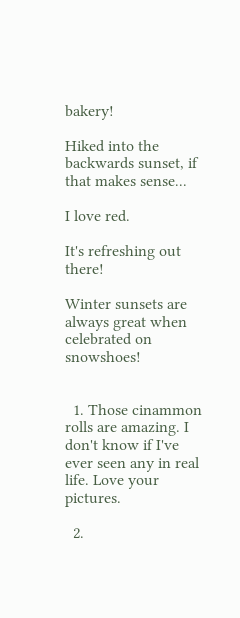bakery!

Hiked into the backwards sunset, if that makes sense...

I love red.

It's refreshing out there!

Winter sunsets are always great when celebrated on snowshoes!


  1. Those cinammon rolls are amazing. I don't know if I've ever seen any in real life. Love your pictures.

  2.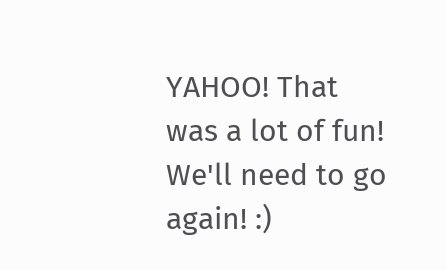YAHOO! That was a lot of fun! We'll need to go again! :)